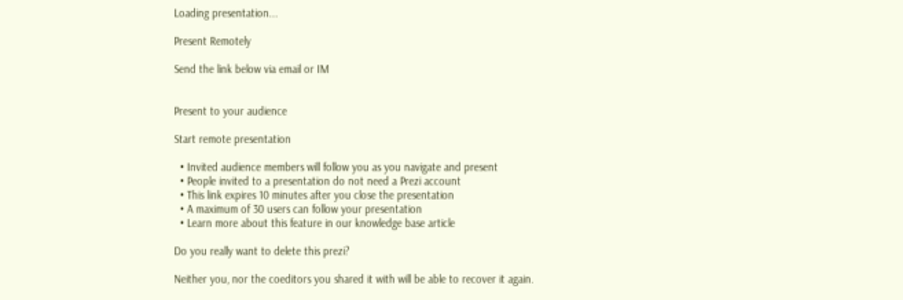Loading presentation...

Present Remotely

Send the link below via email or IM


Present to your audience

Start remote presentation

  • Invited audience members will follow you as you navigate and present
  • People invited to a presentation do not need a Prezi account
  • This link expires 10 minutes after you close the presentation
  • A maximum of 30 users can follow your presentation
  • Learn more about this feature in our knowledge base article

Do you really want to delete this prezi?

Neither you, nor the coeditors you shared it with will be able to recover it again.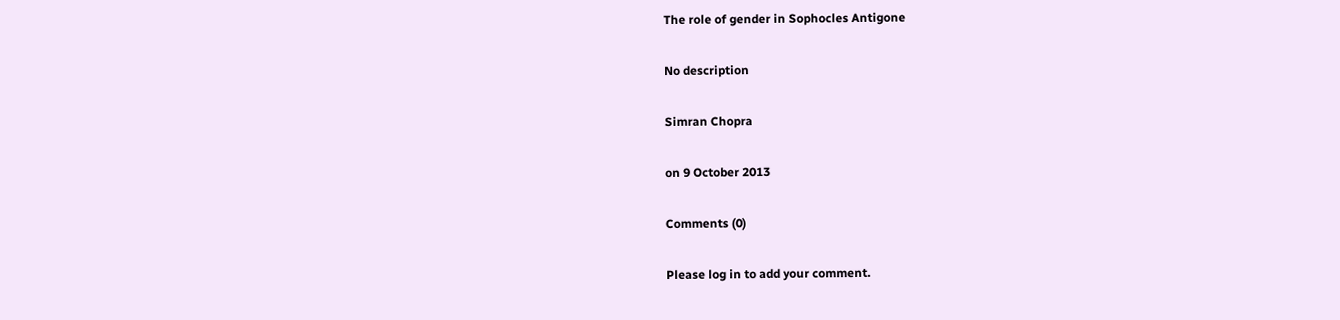The role of gender in Sophocles Antigone

No description

Simran Chopra

on 9 October 2013

Comments (0)

Please log in to add your comment.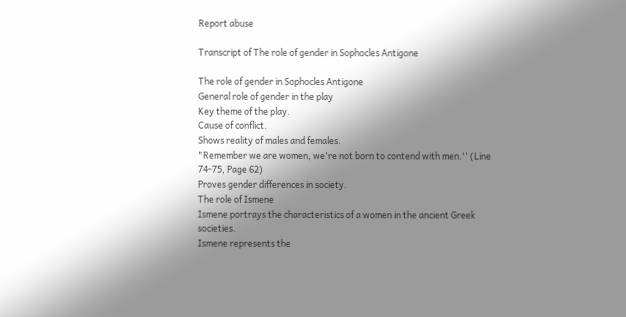Report abuse

Transcript of The role of gender in Sophocles Antigone

The role of gender in Sophocles Antigone
General role of gender in the play
Key theme of the play.
Cause of conflict.
Shows reality of males and females.
"Remember we are women, we're not born to contend with men.'' (Line 74-75, Page 62)
Proves gender differences in society.
The role of Ismene
Ismene portrays the characteristics of a women in the ancient Greek societies.
Ismene represents the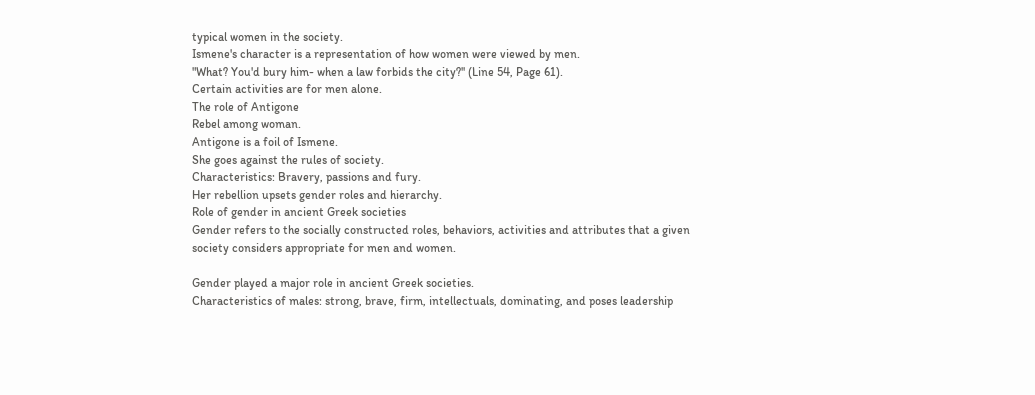typical women in the society.
Ismene's character is a representation of how women were viewed by men.
"What? You'd bury him- when a law forbids the city?'' (Line 54, Page 61).
Certain activities are for men alone.
The role of Antigone
Rebel among woman.
Antigone is a foil of Ismene.
She goes against the rules of society.
Characteristics: Bravery, passions and fury.
Her rebellion upsets gender roles and hierarchy.
Role of gender in ancient Greek societies
Gender refers to the socially constructed roles, behaviors, activities and attributes that a given society considers appropriate for men and women.

Gender played a major role in ancient Greek societies.
Characteristics of males: strong, brave, firm, intellectuals, dominating, and poses leadership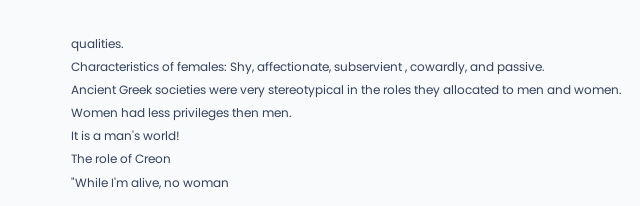qualities.
Characteristics of females: Shy, affectionate, subservient , cowardly, and passive.
Ancient Greek societies were very stereotypical in the roles they allocated to men and women.
Women had less privileges then men.
It is a man's world!
The role of Creon
"While I'm alive, no woman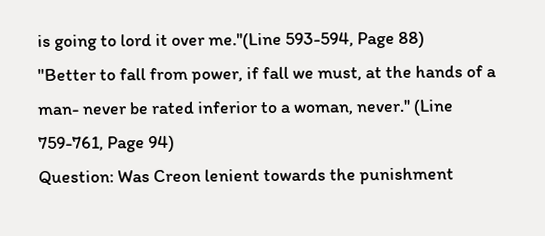is going to lord it over me.''(Line 593-594, Page 88)
"Better to fall from power, if fall we must, at the hands of a man- never be rated inferior to a woman, never.'' (Line 759-761, Page 94)
Question: Was Creon lenient towards the punishment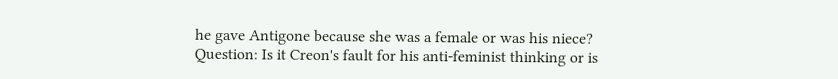he gave Antigone because she was a female or was his niece?
Question: Is it Creon's fault for his anti-feminist thinking or is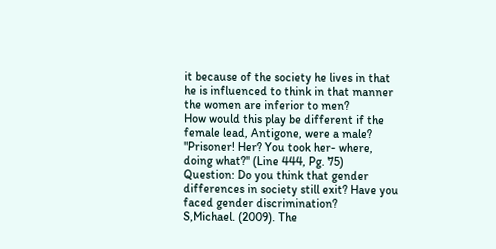it because of the society he lives in that he is influenced to think in that manner the women are inferior to men?
How would this play be different if the female lead, Antigone, were a male?
"Prisoner! Her? You took her- where, doing what?'' (Line 444, Pg. 75)
Question: Do you think that gender differences in society still exit? Have you faced gender discrimination?
S,Michael. (2009). The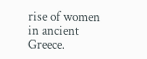rise of women in ancient Greece.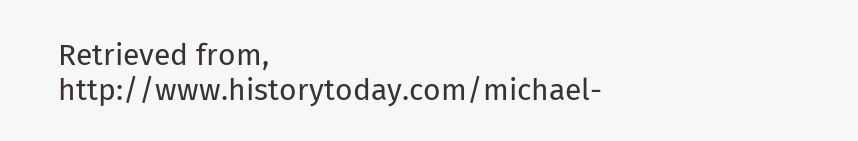Retrieved from, http://www.historytoday.com/michael-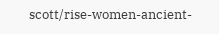scott/rise-women-ancient-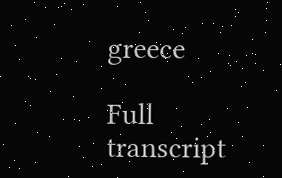greece

Full transcript